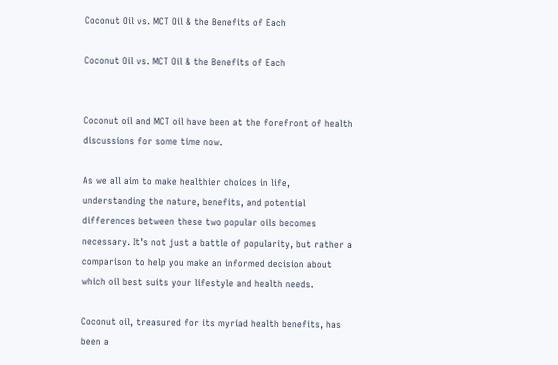Coconut Oil vs. MCT Oil & the Benefits of Each

Coconut Oil vs. MCT Oil & the Benefits of Each


Coconut oil and MCT oil have been at the forefront of health discussions for some time now.

As we all aim to make healthier choices in life, understanding the nature, benefits, and potential differences between these two popular oils becomes necessary. It’s not just a battle of popularity, but rather a comparison to help you make an informed decision about which oil best suits your lifestyle and health needs.

Coconut oil, treasured for its myriad health benefits, has been a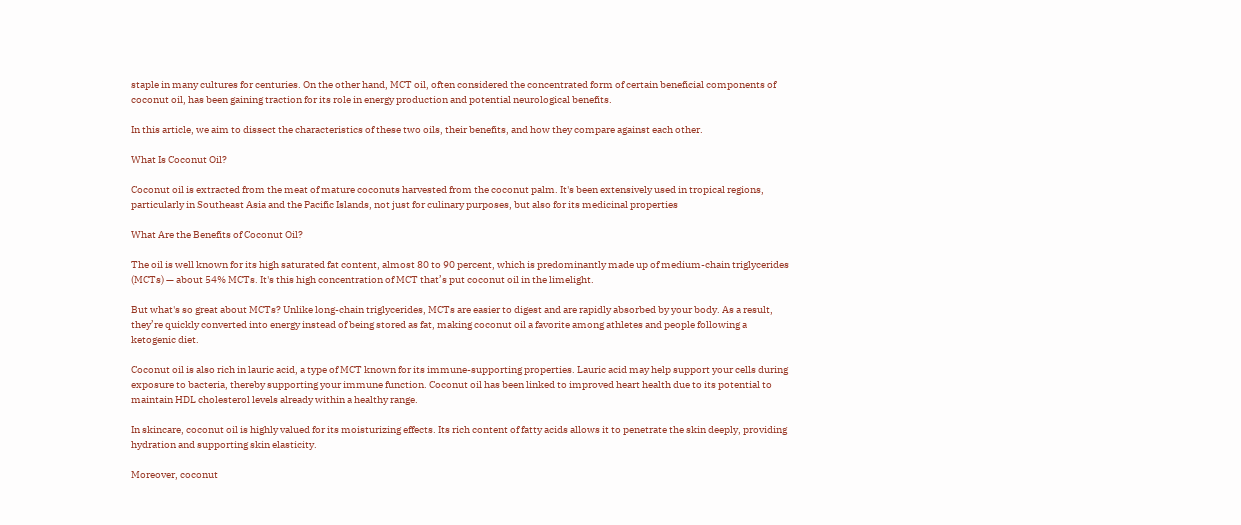staple in many cultures for centuries. On the other hand, MCT oil, often considered the concentrated form of certain beneficial components of coconut oil, has been gaining traction for its role in energy production and potential neurological benefits.

In this article, we aim to dissect the characteristics of these two oils, their benefits, and how they compare against each other.

What Is Coconut Oil?

Coconut oil is extracted from the meat of mature coconuts harvested from the coconut palm. It's been extensively used in tropical regions, particularly in Southeast Asia and the Pacific Islands, not just for culinary purposes, but also for its medicinal properties

What Are the Benefits of Coconut Oil?

The oil is well known for its high saturated fat content, almost 80 to 90 percent, which is predominantly made up of medium-chain triglycerides (MCTs) — about 54% MCTs. It's this high concentration of MCT that’s put coconut oil in the limelight.

But what's so great about MCTs? Unlike long-chain triglycerides, MCTs are easier to digest and are rapidly absorbed by your body. As a result, they’re quickly converted into energy instead of being stored as fat, making coconut oil a favorite among athletes and people following a ketogenic diet.

Coconut oil is also rich in lauric acid, a type of MCT known for its immune-supporting properties. Lauric acid may help support your cells during exposure to bacteria, thereby supporting your immune function. Coconut oil has been linked to improved heart health due to its potential to maintain HDL cholesterol levels already within a healthy range.

In skincare, coconut oil is highly valued for its moisturizing effects. Its rich content of fatty acids allows it to penetrate the skin deeply, providing hydration and supporting skin elasticity.

Moreover, coconut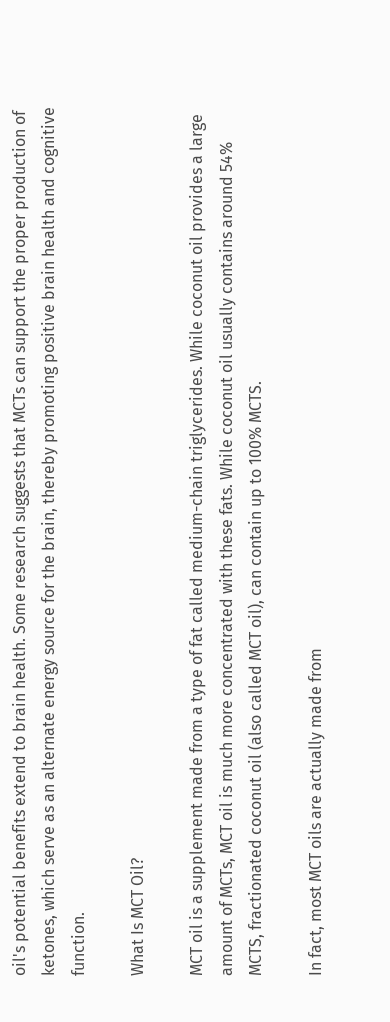oil's potential benefits extend to brain health. Some research suggests that MCTs can support the proper production of ketones, which serve as an alternate energy source for the brain, thereby promoting positive brain health and cognitive function.

What Is MCT Oil?

MCT oil is a supplement made from a type of fat called medium-chain triglycerides. While coconut oil provides a large amount of MCTs, MCT oil is much more concentrated with these fats. While coconut oil usually contains around 54% MCTS, fractionated coconut oil (also called MCT oil), can contain up to 100% MCTS.

In fact, most MCT oils are actually made from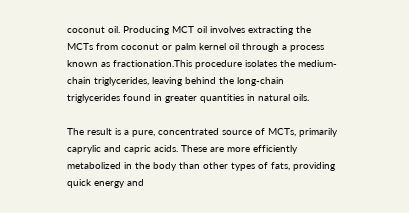coconut oil. Producing MCT oil involves extracting the MCTs from coconut or palm kernel oil through a process known as fractionation.This procedure isolates the medium-chain triglycerides, leaving behind the long-chain triglycerides found in greater quantities in natural oils.

The result is a pure, concentrated source of MCTs, primarily caprylic and capric acids. These are more efficiently metabolized in the body than other types of fats, providing quick energy and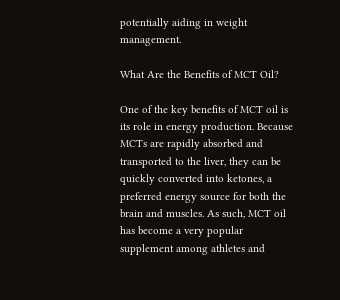potentially aiding in weight management.

What Are the Benefits of MCT Oil?

One of the key benefits of MCT oil is its role in energy production. Because MCTs are rapidly absorbed and transported to the liver, they can be quickly converted into ketones, a preferred energy source for both the brain and muscles. As such, MCT oil has become a very popular supplement among athletes and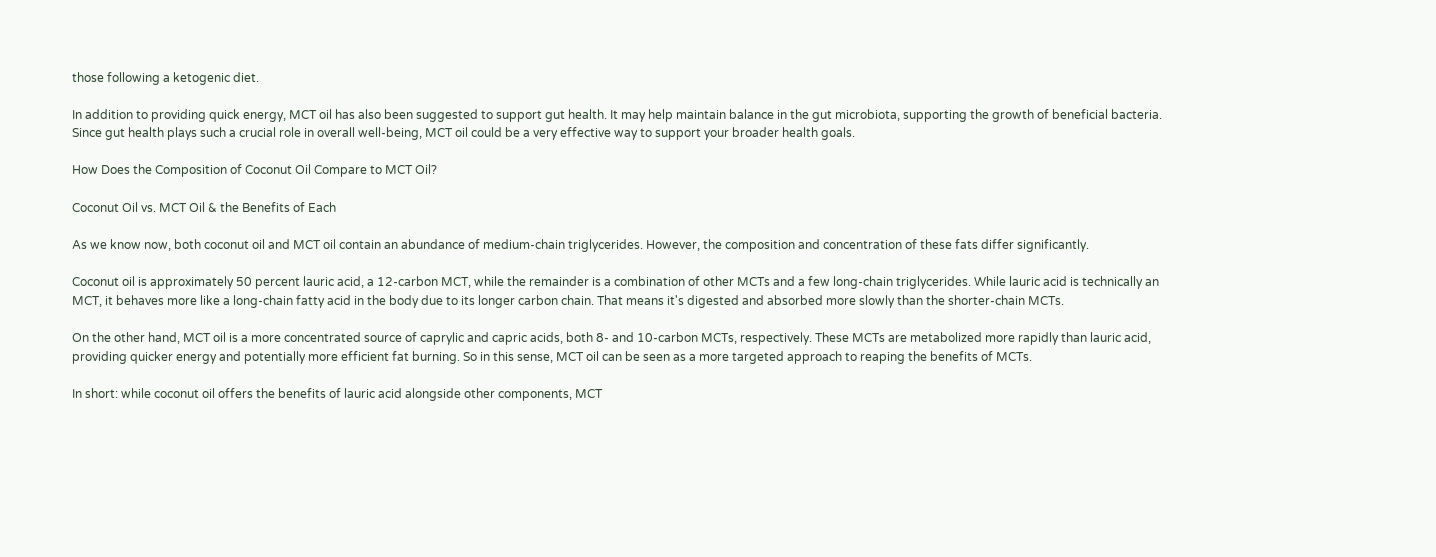those following a ketogenic diet.

In addition to providing quick energy, MCT oil has also been suggested to support gut health. It may help maintain balance in the gut microbiota, supporting the growth of beneficial bacteria. Since gut health plays such a crucial role in overall well-being, MCT oil could be a very effective way to support your broader health goals.

How Does the Composition of Coconut Oil Compare to MCT Oil?

Coconut Oil vs. MCT Oil & the Benefits of Each

As we know now, both coconut oil and MCT oil contain an abundance of medium-chain triglycerides. However, the composition and concentration of these fats differ significantly.

Coconut oil is approximately 50 percent lauric acid, a 12-carbon MCT, while the remainder is a combination of other MCTs and a few long-chain triglycerides. While lauric acid is technically an MCT, it behaves more like a long-chain fatty acid in the body due to its longer carbon chain. That means it's digested and absorbed more slowly than the shorter-chain MCTs.

On the other hand, MCT oil is a more concentrated source of caprylic and capric acids, both 8- and 10-carbon MCTs, respectively. These MCTs are metabolized more rapidly than lauric acid, providing quicker energy and potentially more efficient fat burning. So in this sense, MCT oil can be seen as a more targeted approach to reaping the benefits of MCTs.

In short: while coconut oil offers the benefits of lauric acid alongside other components, MCT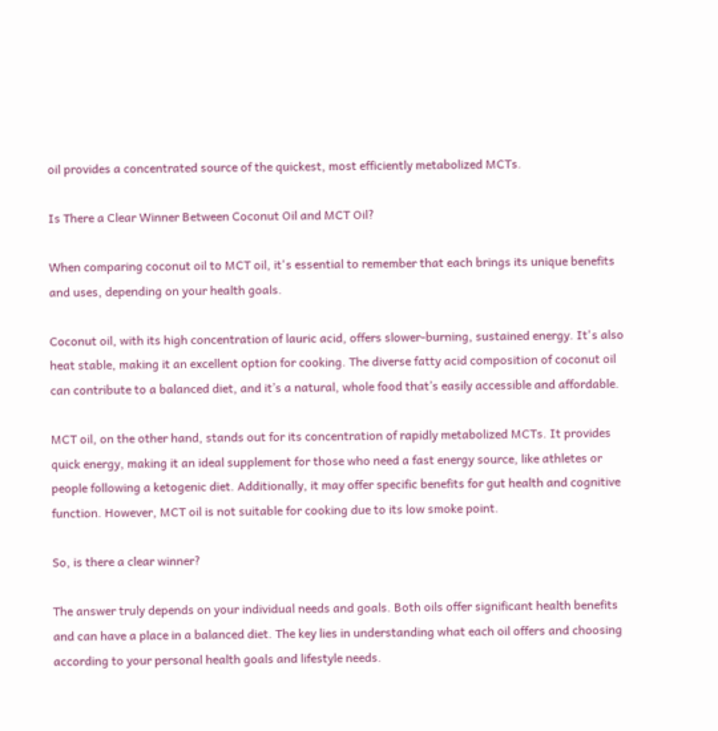oil provides a concentrated source of the quickest, most efficiently metabolized MCTs.

Is There a Clear Winner Between Coconut Oil and MCT Oil?

When comparing coconut oil to MCT oil, it's essential to remember that each brings its unique benefits and uses, depending on your health goals.

Coconut oil, with its high concentration of lauric acid, offers slower-burning, sustained energy. It's also heat stable, making it an excellent option for cooking. The diverse fatty acid composition of coconut oil can contribute to a balanced diet, and it’s a natural, whole food that’s easily accessible and affordable.

MCT oil, on the other hand, stands out for its concentration of rapidly metabolized MCTs. It provides quick energy, making it an ideal supplement for those who need a fast energy source, like athletes or people following a ketogenic diet. Additionally, it may offer specific benefits for gut health and cognitive function. However, MCT oil is not suitable for cooking due to its low smoke point.

So, is there a clear winner?

The answer truly depends on your individual needs and goals. Both oils offer significant health benefits and can have a place in a balanced diet. The key lies in understanding what each oil offers and choosing according to your personal health goals and lifestyle needs.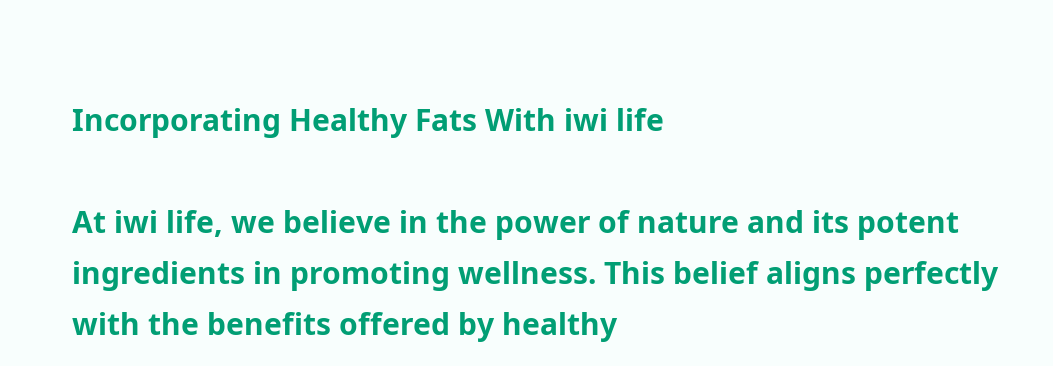Incorporating Healthy Fats With iwi life

At iwi life, we believe in the power of nature and its potent ingredients in promoting wellness. This belief aligns perfectly with the benefits offered by healthy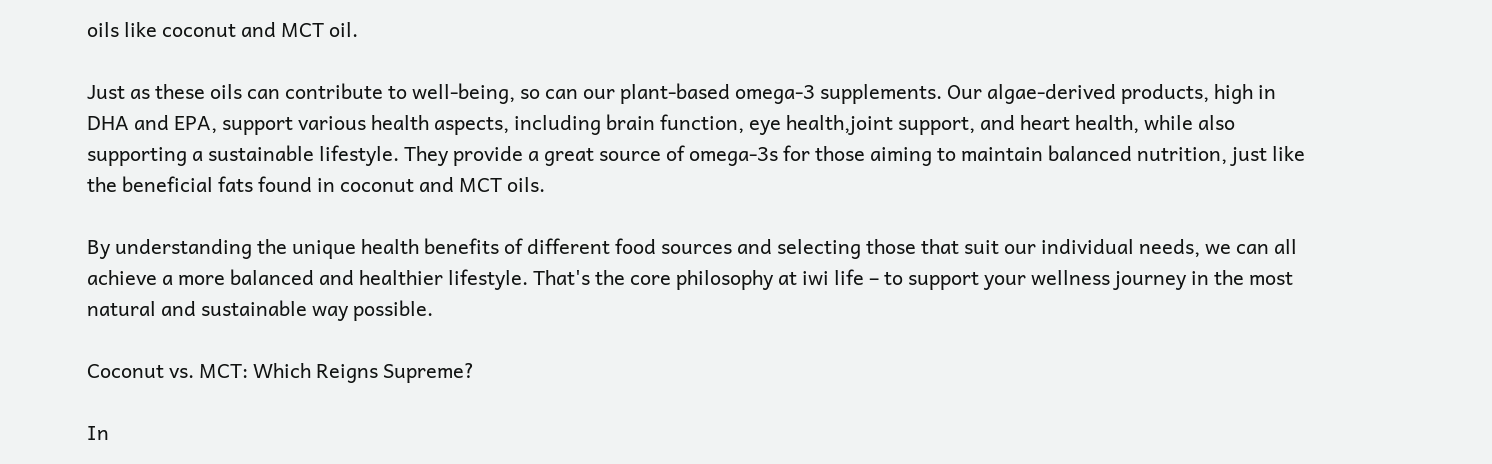oils like coconut and MCT oil.

Just as these oils can contribute to well-being, so can our plant-based omega-3 supplements. Our algae-derived products, high in DHA and EPA, support various health aspects, including brain function, eye health,joint support, and heart health, while also supporting a sustainable lifestyle. They provide a great source of omega-3s for those aiming to maintain balanced nutrition, just like the beneficial fats found in coconut and MCT oils.

By understanding the unique health benefits of different food sources and selecting those that suit our individual needs, we can all achieve a more balanced and healthier lifestyle. That's the core philosophy at iwi life – to support your wellness journey in the most natural and sustainable way possible.

Coconut vs. MCT: Which Reigns Supreme?

In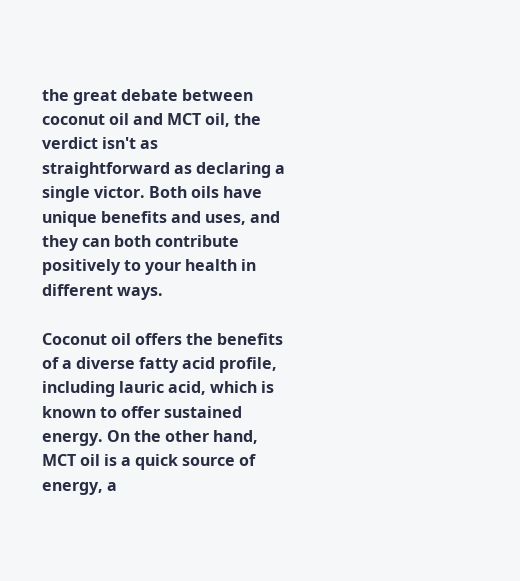the great debate between coconut oil and MCT oil, the verdict isn't as straightforward as declaring a single victor. Both oils have unique benefits and uses, and they can both contribute positively to your health in different ways.

Coconut oil offers the benefits of a diverse fatty acid profile, including lauric acid, which is known to offer sustained energy. On the other hand, MCT oil is a quick source of energy, a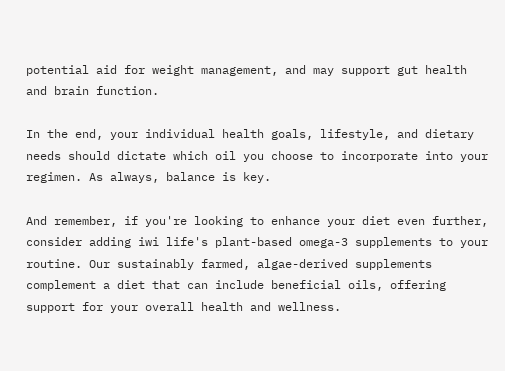potential aid for weight management, and may support gut health and brain function.

In the end, your individual health goals, lifestyle, and dietary needs should dictate which oil you choose to incorporate into your regimen. As always, balance is key.

And remember, if you're looking to enhance your diet even further, consider adding iwi life's plant-based omega-3 supplements to your routine. Our sustainably farmed, algae-derived supplements complement a diet that can include beneficial oils, offering support for your overall health and wellness.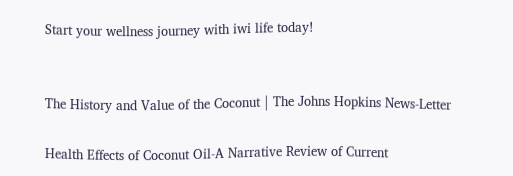Start your wellness journey with iwi life today!


The History and Value of the Coconut | The Johns Hopkins News-Letter

Health Effects of Coconut Oil-A Narrative Review of Current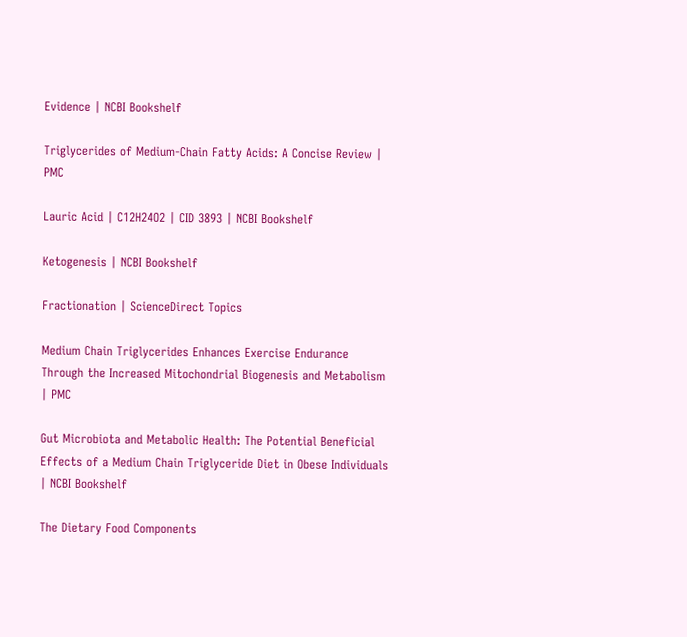Evidence | NCBI Bookshelf

Triglycerides of Medium-Chain Fatty Acids: A Concise Review | PMC

Lauric Acid | C12H24O2 | CID 3893 | NCBI Bookshelf

Ketogenesis | NCBI Bookshelf

Fractionation | ScienceDirect Topics

Medium Chain Triglycerides Enhances Exercise Endurance Through the Increased Mitochondrial Biogenesis and Metabolism | PMC

Gut Microbiota and Metabolic Health: The Potential Beneficial Effects of a Medium Chain Triglyceride Diet in Obese Individuals | NCBI Bookshelf

The Dietary Food Components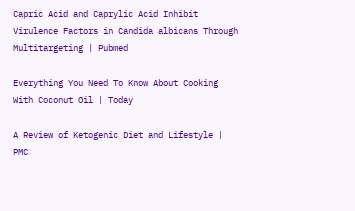Capric Acid and Caprylic Acid Inhibit Virulence Factors in Candida albicans Through Multitargeting | Pubmed

Everything You Need To Know About Cooking With Coconut Oil | Today

A Review of Ketogenic Diet and Lifestyle | PMC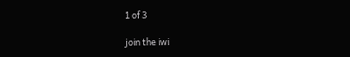1 of 3

join the iwi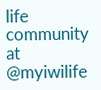life community at @myiwilife